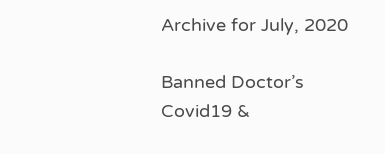Archive for July, 2020

Banned Doctor’s Covid19 &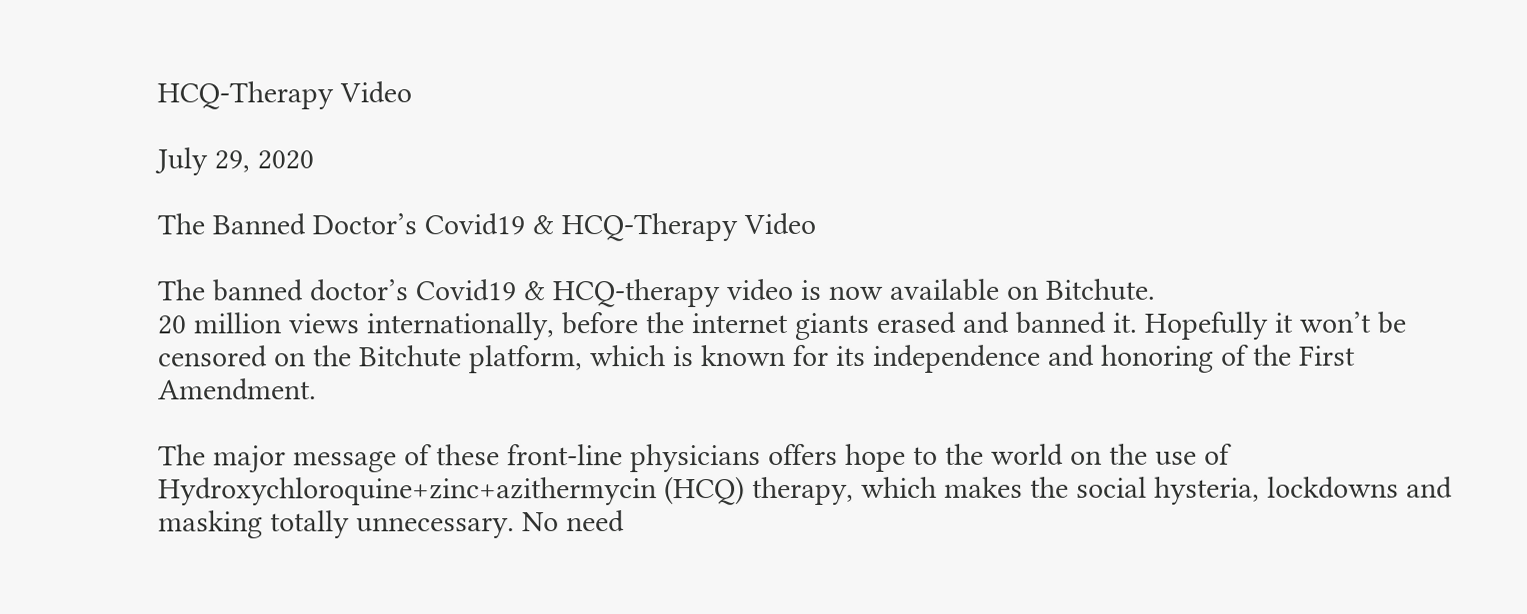HCQ-Therapy Video

July 29, 2020

The Banned Doctor’s Covid19 & HCQ-Therapy Video

The banned doctor’s Covid19 & HCQ-therapy video is now available on Bitchute.
20 million views internationally, before the internet giants erased and banned it. Hopefully it won’t be censored on the Bitchute platform, which is known for its independence and honoring of the First Amendment.

The major message of these front-line physicians offers hope to the world on the use of Hydroxychloroquine+zinc+azithermycin (HCQ) therapy, which makes the social hysteria, lockdowns and masking totally unnecessary. No need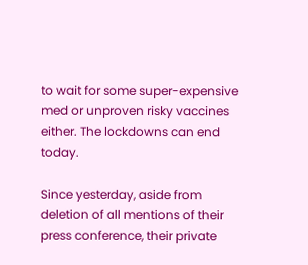to wait for some super-expensive med or unproven risky vaccines either. The lockdowns can end today.

Since yesterday, aside from deletion of all mentions of their press conference, their private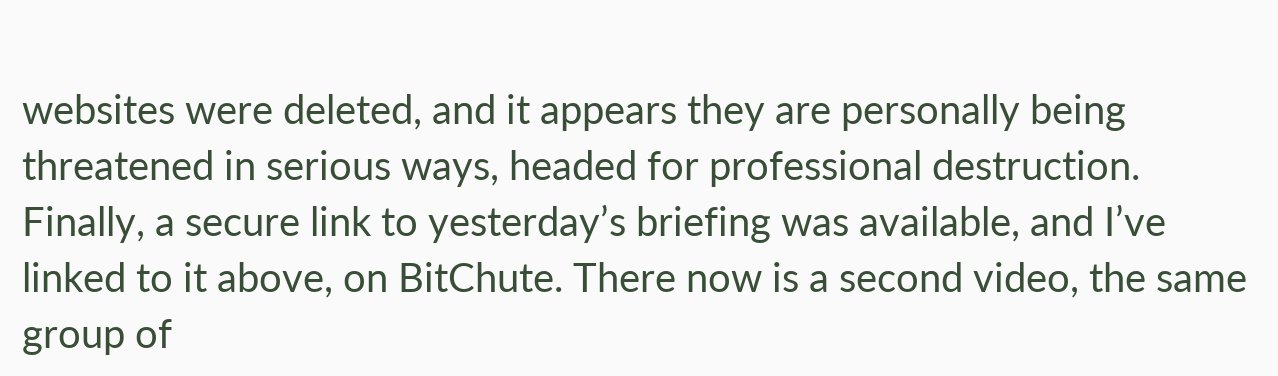websites were deleted, and it appears they are personally being threatened in serious ways, headed for professional destruction. Finally, a secure link to yesterday’s briefing was available, and I’ve linked to it above, on BitChute. There now is a second video, the same group of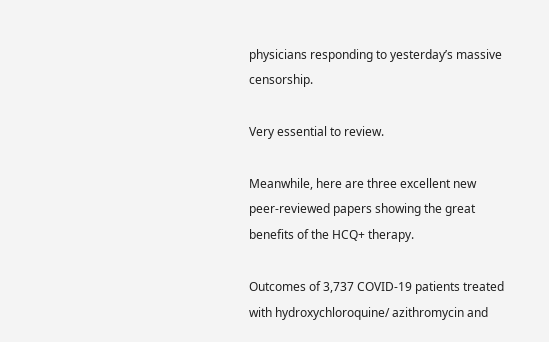physicians responding to yesterday’s massive censorship.

Very essential to review.

Meanwhile, here are three excellent new peer-reviewed papers showing the great benefits of the HCQ+ therapy.

Outcomes of 3,737 COVID-19 patients treated with hydroxychloroquine/ azithromycin and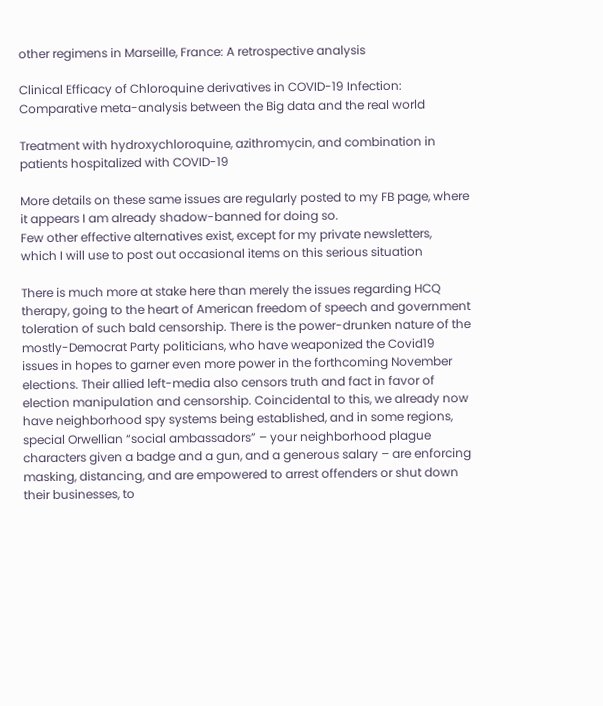other regimens in Marseille, France: A retrospective analysis

Clinical Efficacy of Chloroquine derivatives in COVID-19 Infection: Comparative meta-analysis between the Big data and the real world

Treatment with hydroxychloroquine, azithromycin, and combination in patients hospitalized with COVID-19

More details on these same issues are regularly posted to my FB page, where it appears I am already shadow-banned for doing so.
Few other effective alternatives exist, except for my private newsletters, which I will use to post out occasional items on this serious situation

There is much more at stake here than merely the issues regarding HCQ therapy, going to the heart of American freedom of speech and government toleration of such bald censorship. There is the power-drunken nature of the mostly-Democrat Party politicians, who have weaponized the Covid19 issues in hopes to garner even more power in the forthcoming November elections. Their allied left-media also censors truth and fact in favor of election manipulation and censorship. Coincidental to this, we already now have neighborhood spy systems being established, and in some regions, special Orwellian “social ambassadors” – your neighborhood plague characters given a badge and a gun, and a generous salary – are enforcing masking, distancing, and are empowered to arrest offenders or shut down their businesses, to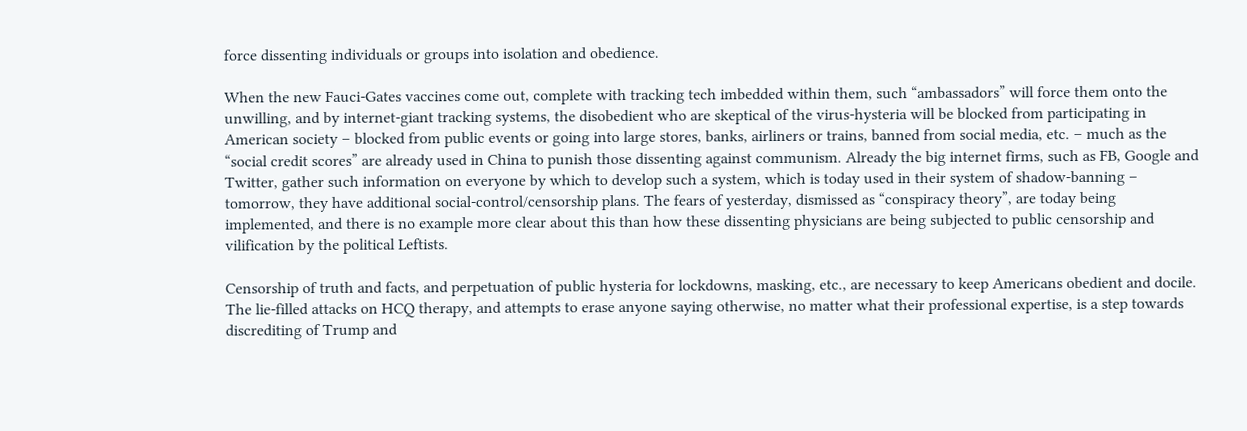force dissenting individuals or groups into isolation and obedience.

When the new Fauci-Gates vaccines come out, complete with tracking tech imbedded within them, such “ambassadors” will force them onto the unwilling, and by internet-giant tracking systems, the disobedient who are skeptical of the virus-hysteria will be blocked from participating in American society – blocked from public events or going into large stores, banks, airliners or trains, banned from social media, etc. – much as the “social credit scores” are already used in China to punish those dissenting against communism. Already the big internet firms, such as FB, Google and Twitter, gather such information on everyone by which to develop such a system, which is today used in their system of shadow-banning – tomorrow, they have additional social-control/censorship plans. The fears of yesterday, dismissed as “conspiracy theory”, are today being implemented, and there is no example more clear about this than how these dissenting physicians are being subjected to public censorship and vilification by the political Leftists.

Censorship of truth and facts, and perpetuation of public hysteria for lockdowns, masking, etc., are necessary to keep Americans obedient and docile. The lie-filled attacks on HCQ therapy, and attempts to erase anyone saying otherwise, no matter what their professional expertise, is a step towards discrediting of Trump and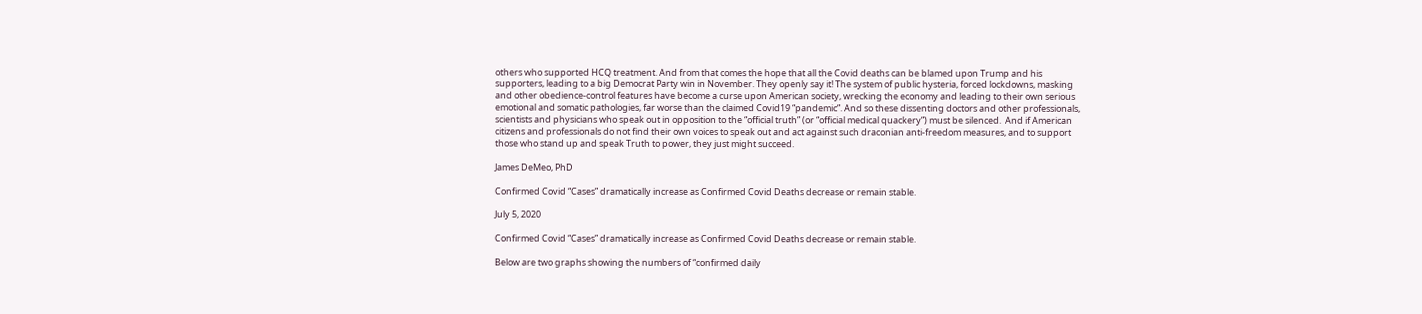others who supported HCQ treatment. And from that comes the hope that all the Covid deaths can be blamed upon Trump and his supporters, leading to a big Democrat Party win in November. They openly say it! The system of public hysteria, forced lockdowns, masking and other obedience-control features have become a curse upon American society, wrecking the economy and leading to their own serious emotional and somatic pathologies, far worse than the claimed Covid19 “pandemic”. And so these dissenting doctors and other professionals, scientists and physicians who speak out in opposition to the “official truth” (or “official medical quackery”) must be silenced.  And if American citizens and professionals do not find their own voices to speak out and act against such draconian anti-freedom measures, and to support those who stand up and speak Truth to power, they just might succeed.

James DeMeo, PhD

Confirmed Covid “Cases” dramatically increase as Confirmed Covid Deaths decrease or remain stable.

July 5, 2020

Confirmed Covid “Cases” dramatically increase as Confirmed Covid Deaths decrease or remain stable.

Below are two graphs showing the numbers of “confirmed daily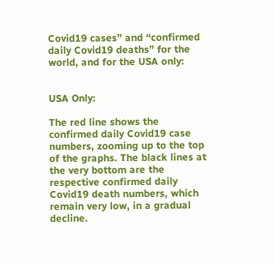Covid19 cases” and “confirmed daily Covid19 deaths” for the world, and for the USA only:


USA Only:

The red line shows the confirmed daily Covid19 case numbers, zooming up to the top of the graphs. The black lines at the very bottom are the respective confirmed daily Covid19 death numbers, which remain very low, in a gradual decline.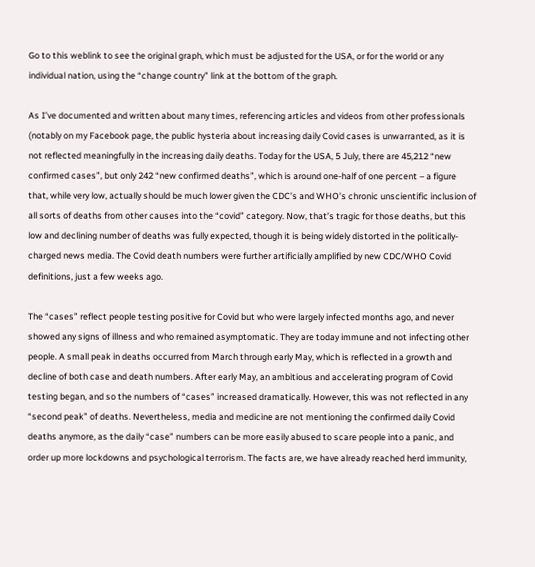Go to this weblink to see the original graph, which must be adjusted for the USA, or for the world or any individual nation, using the “change country” link at the bottom of the graph.

As I’ve documented and written about many times, referencing articles and videos from other professionals (notably on my Facebook page, the public hysteria about increasing daily Covid cases is unwarranted, as it is not reflected meaningfully in the increasing daily deaths. Today for the USA, 5 July, there are 45,212 “new confirmed cases”, but only 242 “new confirmed deaths”, which is around one-half of one percent – a figure that, while very low, actually should be much lower given the CDC’s and WHO’s chronic unscientific inclusion of all sorts of deaths from other causes into the “covid” category. Now, that’s tragic for those deaths, but this low and declining number of deaths was fully expected, though it is being widely distorted in the politically-charged news media. The Covid death numbers were further artificially amplified by new CDC/WHO Covid definitions, just a few weeks ago.

The “cases” reflect people testing positive for Covid but who were largely infected months ago, and never showed any signs of illness and who remained asymptomatic. They are today immune and not infecting other people. A small peak in deaths occurred from March through early May, which is reflected in a growth and decline of both case and death numbers. After early May, an ambitious and accelerating program of Covid testing began, and so the numbers of “cases” increased dramatically. However, this was not reflected in any “second peak” of deaths. Nevertheless, media and medicine are not mentioning the confirmed daily Covid deaths anymore, as the daily “case” numbers can be more easily abused to scare people into a panic, and order up more lockdowns and psychological terrorism. The facts are, we have already reached herd immunity,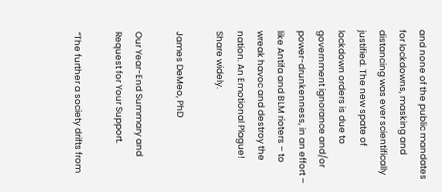and none of the public mandates for lockdowns, masking and distancing was ever scientifically justified. The new spate of lockdown orders is due to government ignorance and/or power-drunkenness, in an effort – like Antifa and BLM rioters – to wreak havoc and destroy the nation. An Emotional Plague! Share widely.

James DeMeo, PhD

Our Year-End Summary and Request for Your Support.

“The further a society drifts from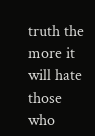truth the more it will hate those who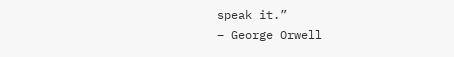speak it.”
– George Orwell